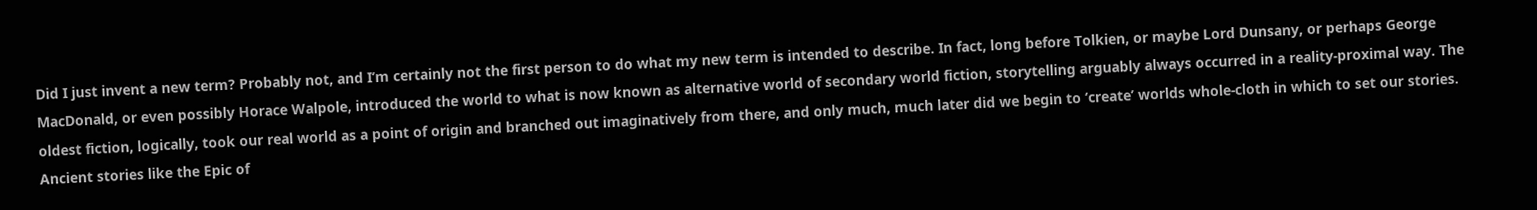Did I just invent a new term? Probably not, and I’m certainly not the first person to do what my new term is intended to describe. In fact, long before Tolkien, or maybe Lord Dunsany, or perhaps George MacDonald, or even possibly Horace Walpole, introduced the world to what is now known as alternative world of secondary world fiction, storytelling arguably always occurred in a reality-proximal way. The oldest fiction, logically, took our real world as a point of origin and branched out imaginatively from there, and only much, much later did we begin to ‘create’ worlds whole-cloth in which to set our stories. Ancient stories like the Epic of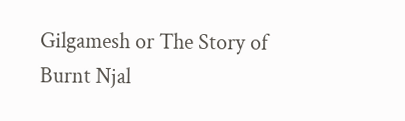Gilgamesh or The Story of Burnt Njal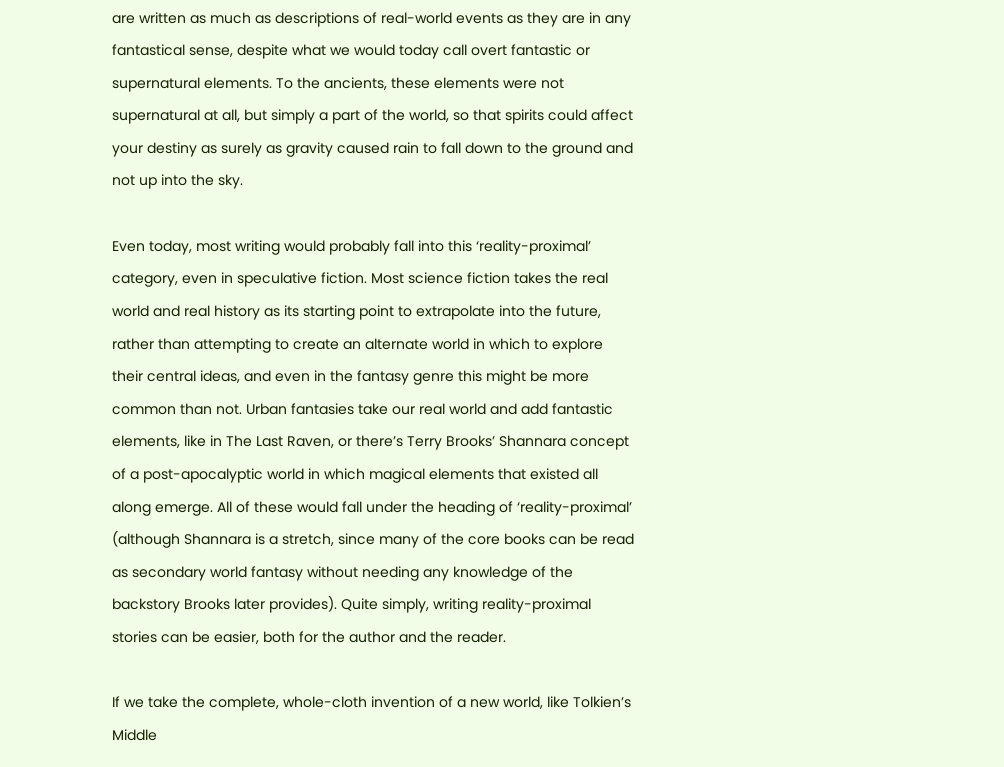are written as much as descriptions of real-world events as they are in any fantastical sense, despite what we would today call overt fantastic or supernatural elements. To the ancients, these elements were not supernatural at all, but simply a part of the world, so that spirits could affect your destiny as surely as gravity caused rain to fall down to the ground and not up into the sky.

Even today, most writing would probably fall into this ‘reality-proximal’ category, even in speculative fiction. Most science fiction takes the real world and real history as its starting point to extrapolate into the future, rather than attempting to create an alternate world in which to explore their central ideas, and even in the fantasy genre this might be more common than not. Urban fantasies take our real world and add fantastic elements, like in The Last Raven, or there’s Terry Brooks’ Shannara concept of a post-apocalyptic world in which magical elements that existed all along emerge. All of these would fall under the heading of ‘reality-proximal’ (although Shannara is a stretch, since many of the core books can be read as secondary world fantasy without needing any knowledge of the backstory Brooks later provides). Quite simply, writing reality-proximal stories can be easier, both for the author and the reader.

If we take the complete, whole-cloth invention of a new world, like Tolkien’s Middle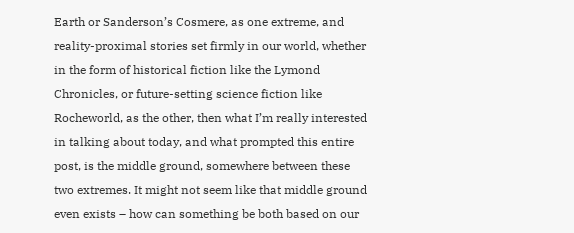Earth or Sanderson’s Cosmere, as one extreme, and reality-proximal stories set firmly in our world, whether in the form of historical fiction like the Lymond Chronicles, or future-setting science fiction like Rocheworld, as the other, then what I’m really interested in talking about today, and what prompted this entire post, is the middle ground, somewhere between these two extremes. It might not seem like that middle ground even exists – how can something be both based on our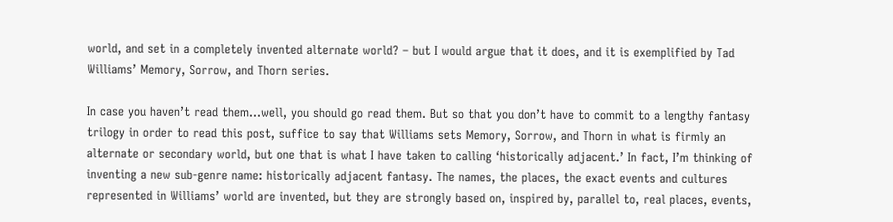world, and set in a completely invented alternate world? – but I would argue that it does, and it is exemplified by Tad Williams’ Memory, Sorrow, and Thorn series.

In case you haven’t read them…well, you should go read them. But so that you don’t have to commit to a lengthy fantasy trilogy in order to read this post, suffice to say that Williams sets Memory, Sorrow, and Thorn in what is firmly an alternate or secondary world, but one that is what I have taken to calling ‘historically adjacent.’ In fact, I’m thinking of inventing a new sub-genre name: historically adjacent fantasy. The names, the places, the exact events and cultures represented in Williams’ world are invented, but they are strongly based on, inspired by, parallel to, real places, events,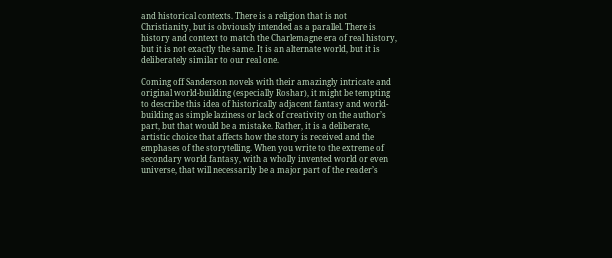and historical contexts. There is a religion that is not Christianity, but is obviously intended as a parallel. There is history and context to match the Charlemagne era of real history, but it is not exactly the same. It is an alternate world, but it is deliberately similar to our real one.

Coming off Sanderson novels with their amazingly intricate and original world-building (especially Roshar), it might be tempting to describe this idea of historically adjacent fantasy and world-building as simple laziness or lack of creativity on the author’s part, but that would be a mistake. Rather, it is a deliberate, artistic choice that affects how the story is received and the emphases of the storytelling. When you write to the extreme of secondary world fantasy, with a wholly invented world or even universe, that will necessarily be a major part of the reader’s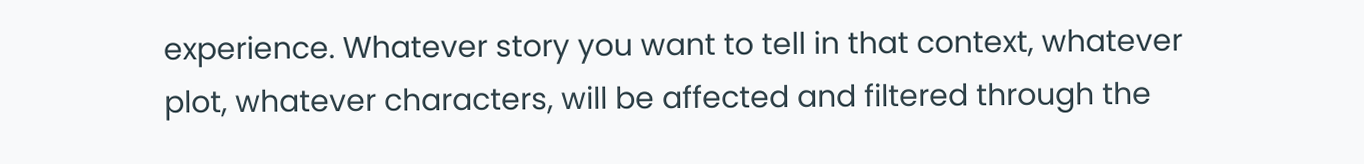experience. Whatever story you want to tell in that context, whatever plot, whatever characters, will be affected and filtered through the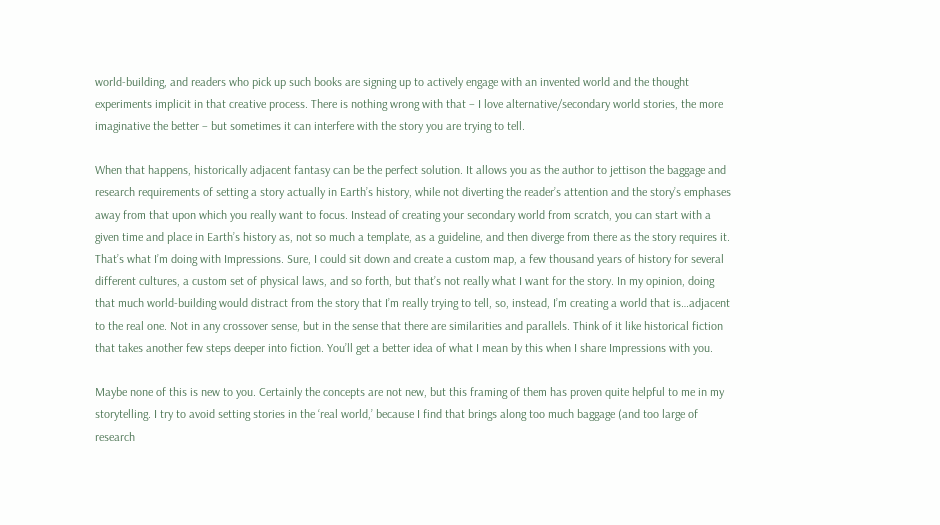world-building, and readers who pick up such books are signing up to actively engage with an invented world and the thought experiments implicit in that creative process. There is nothing wrong with that – I love alternative/secondary world stories, the more imaginative the better – but sometimes it can interfere with the story you are trying to tell.

When that happens, historically adjacent fantasy can be the perfect solution. It allows you as the author to jettison the baggage and research requirements of setting a story actually in Earth’s history, while not diverting the reader’s attention and the story’s emphases away from that upon which you really want to focus. Instead of creating your secondary world from scratch, you can start with a given time and place in Earth’s history as, not so much a template, as a guideline, and then diverge from there as the story requires it. That’s what I’m doing with Impressions. Sure, I could sit down and create a custom map, a few thousand years of history for several different cultures, a custom set of physical laws, and so forth, but that’s not really what I want for the story. In my opinion, doing that much world-building would distract from the story that I’m really trying to tell, so, instead, I’m creating a world that is…adjacent to the real one. Not in any crossover sense, but in the sense that there are similarities and parallels. Think of it like historical fiction that takes another few steps deeper into fiction. You’ll get a better idea of what I mean by this when I share Impressions with you.

Maybe none of this is new to you. Certainly the concepts are not new, but this framing of them has proven quite helpful to me in my storytelling. I try to avoid setting stories in the ‘real world,’ because I find that brings along too much baggage (and too large of research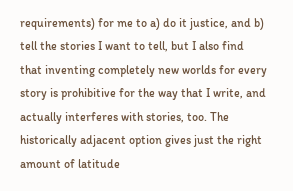requirements) for me to a) do it justice, and b) tell the stories I want to tell, but I also find that inventing completely new worlds for every story is prohibitive for the way that I write, and actually interferes with stories, too. The historically adjacent option gives just the right amount of latitude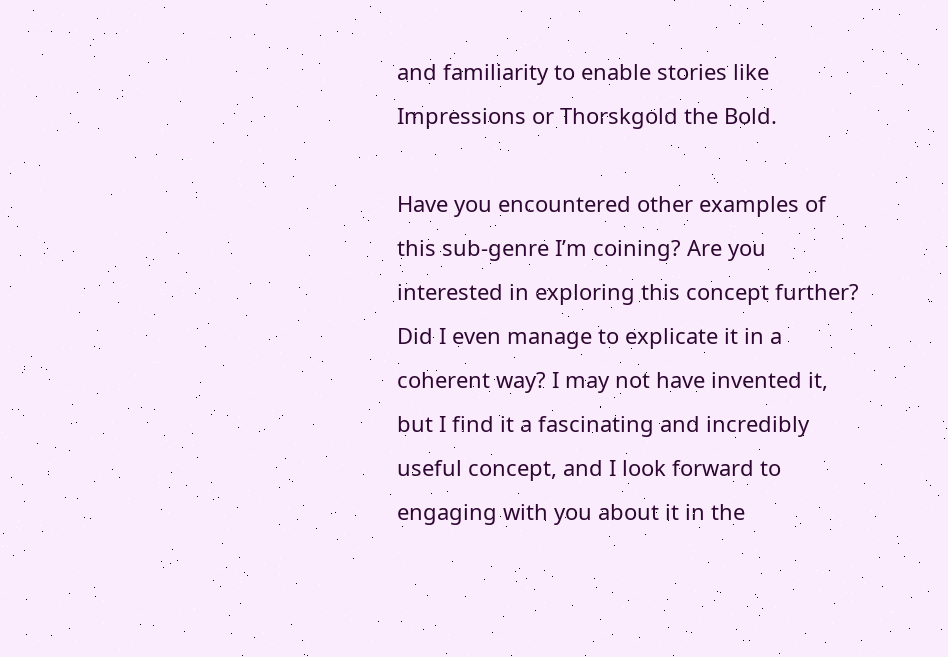and familiarity to enable stories like Impressions or Thorskgold the Bold.

Have you encountered other examples of this sub-genre I’m coining? Are you interested in exploring this concept further? Did I even manage to explicate it in a coherent way? I may not have invented it, but I find it a fascinating and incredibly useful concept, and I look forward to engaging with you about it in the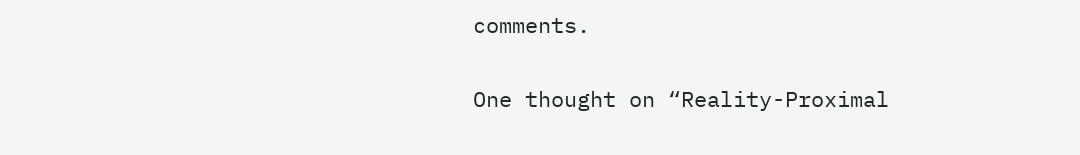comments.

One thought on “Reality-Proximal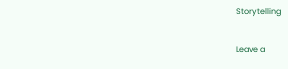Storytelling

Leave a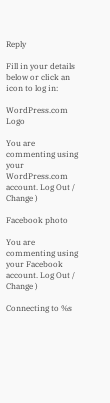Reply

Fill in your details below or click an icon to log in:

WordPress.com Logo

You are commenting using your WordPress.com account. Log Out /  Change )

Facebook photo

You are commenting using your Facebook account. Log Out /  Change )

Connecting to %s